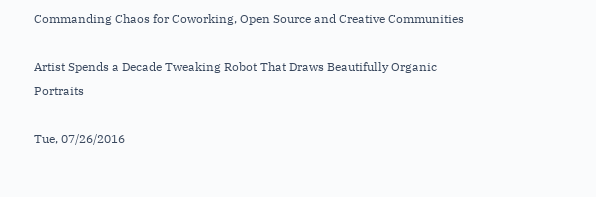Commanding Chaos for Coworking, Open Source and Creative Communities

Artist Spends a Decade Tweaking Robot That Draws Beautifully Organic Portraits

Tue, 07/26/2016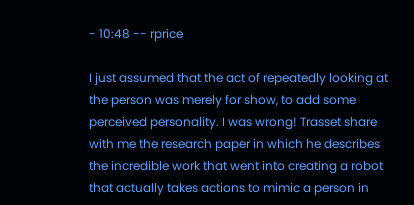- 10:48 -- rprice

I just assumed that the act of repeatedly looking at the person was merely for show, to add some perceived personality. I was wrong! Trasset share with me the research paper in which he describes the incredible work that went into creating a robot that actually takes actions to mimic a person in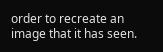order to recreate an image that it has seen.